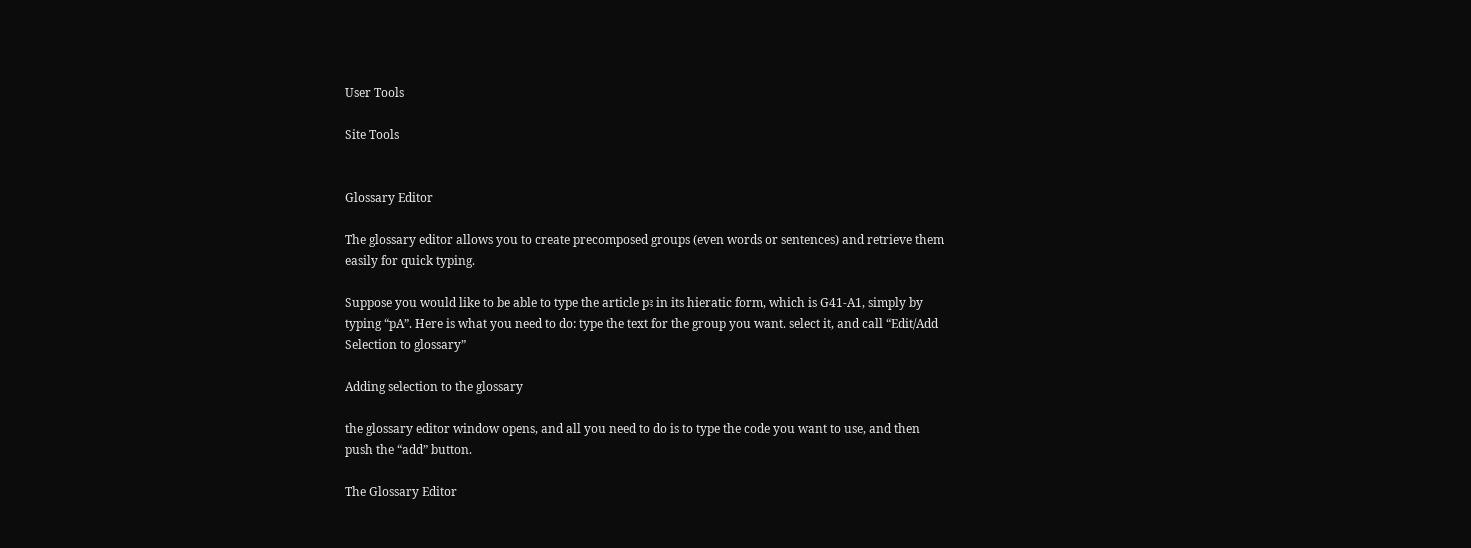User Tools

Site Tools


Glossary Editor

The glossary editor allows you to create precomposed groups (even words or sentences) and retrieve them easily for quick typing.

Suppose you would like to be able to type the article pꜣ in its hieratic form, which is G41-A1, simply by typing “pA”. Here is what you need to do: type the text for the group you want. select it, and call “Edit/Add Selection to glossary”

Adding selection to the glossary

the glossary editor window opens, and all you need to do is to type the code you want to use, and then push the “add” button.

The Glossary Editor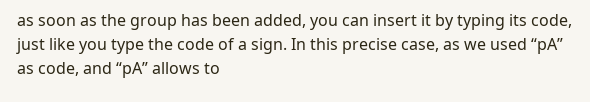as soon as the group has been added, you can insert it by typing its code, just like you type the code of a sign. In this precise case, as we used “pA” as code, and “pA” allows to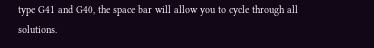type G41 and G40, the space bar will allow you to cycle through all solutions.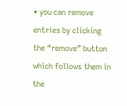• you can remove entries by clicking the “remove” button which follows them in the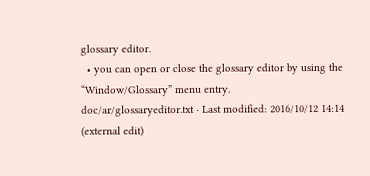glossary editor.
  • you can open or close the glossary editor by using the “Window/Glossary” menu entry.
doc/ar/glossaryeditor.txt · Last modified: 2016/10/12 14:14 (external edit)